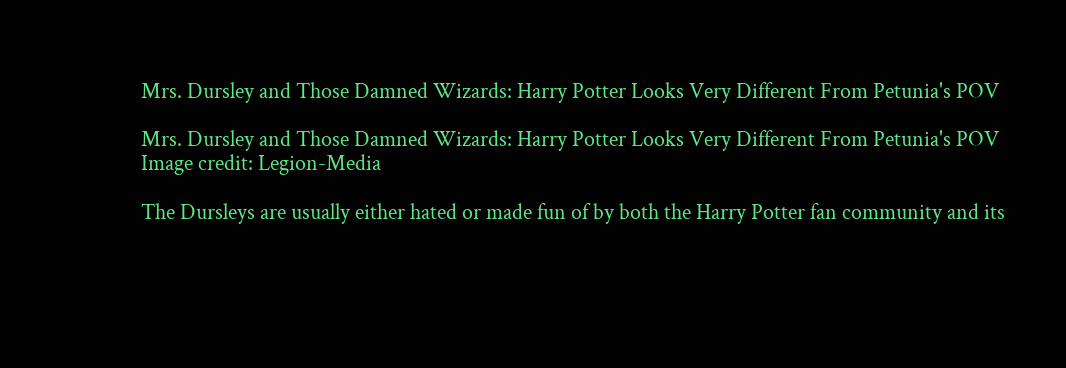Mrs. Dursley and Those Damned Wizards: Harry Potter Looks Very Different From Petunia's POV

Mrs. Dursley and Those Damned Wizards: Harry Potter Looks Very Different From Petunia's POV
Image credit: Legion-Media

The Dursleys are usually either hated or made fun of by both the Harry Potter fan community and its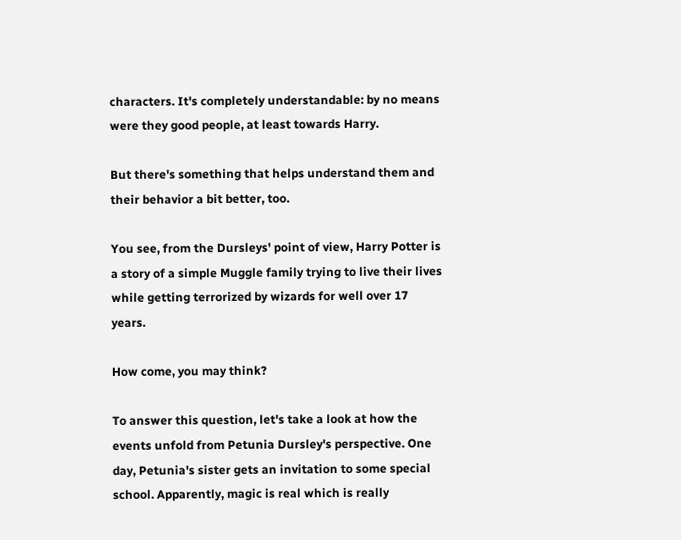characters. It's completely understandable: by no means were they good people, at least towards Harry.

But there's something that helps understand them and their behavior a bit better, too.

You see, from the Dursleys' point of view, Harry Potter is a story of a simple Muggle family trying to live their lives while getting terrorized by wizards for well over 17 years.

How come, you may think?

To answer this question, let's take a look at how the events unfold from Petunia Dursley's perspective. One day, Petunia's sister gets an invitation to some special school. Apparently, magic is real which is really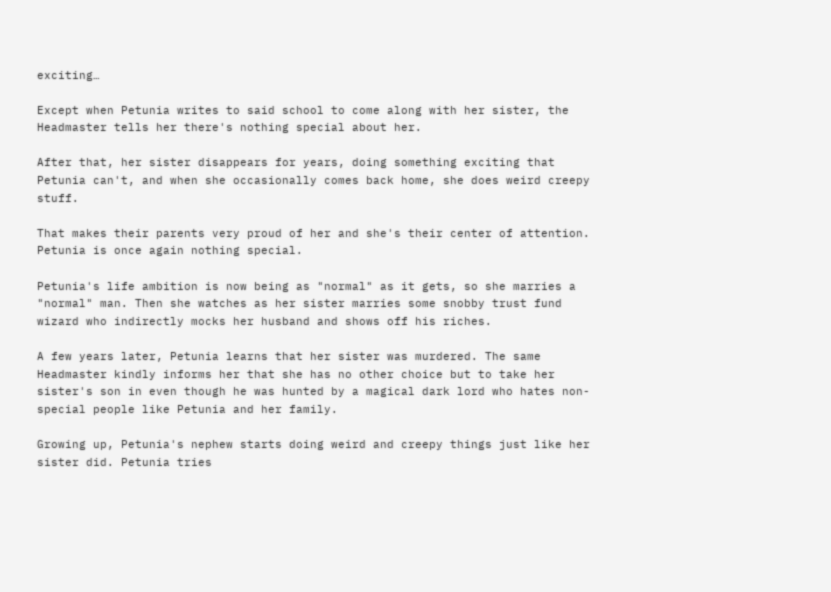exciting…

Except when Petunia writes to said school to come along with her sister, the Headmaster tells her there's nothing special about her.

After that, her sister disappears for years, doing something exciting that Petunia can't, and when she occasionally comes back home, she does weird creepy stuff.

That makes their parents very proud of her and she's their center of attention. Petunia is once again nothing special.

Petunia's life ambition is now being as "normal" as it gets, so she marries a "normal" man. Then she watches as her sister marries some snobby trust fund wizard who indirectly mocks her husband and shows off his riches.

A few years later, Petunia learns that her sister was murdered. The same Headmaster kindly informs her that she has no other choice but to take her sister's son in even though he was hunted by a magical dark lord who hates non-special people like Petunia and her family.

Growing up, Petunia's nephew starts doing weird and creepy things just like her sister did. Petunia tries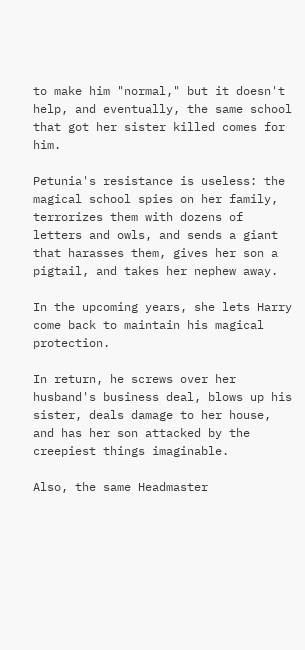to make him "normal," but it doesn't help, and eventually, the same school that got her sister killed comes for him.

Petunia's resistance is useless: the magical school spies on her family, terrorizes them with dozens of letters and owls, and sends a giant that harasses them, gives her son a pigtail, and takes her nephew away.

In the upcoming years, she lets Harry come back to maintain his magical protection.

In return, he screws over her husband's business deal, blows up his sister, deals damage to her house, and has her son attacked by the creepiest things imaginable.

Also, the same Headmaster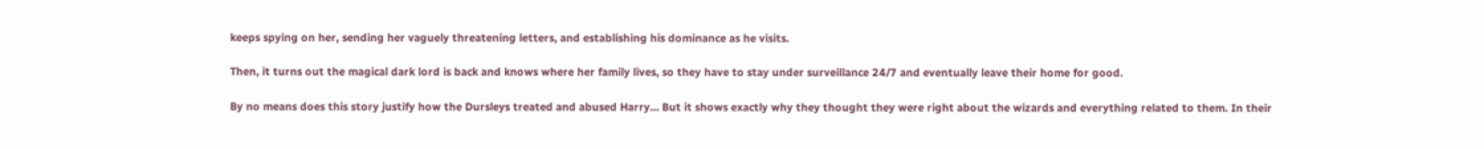keeps spying on her, sending her vaguely threatening letters, and establishing his dominance as he visits.

Then, it turns out the magical dark lord is back and knows where her family lives, so they have to stay under surveillance 24/7 and eventually leave their home for good.

By no means does this story justify how the Dursleys treated and abused Harry… But it shows exactly why they thought they were right about the wizards and everything related to them. In their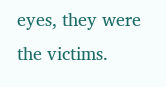eyes, they were the victims.